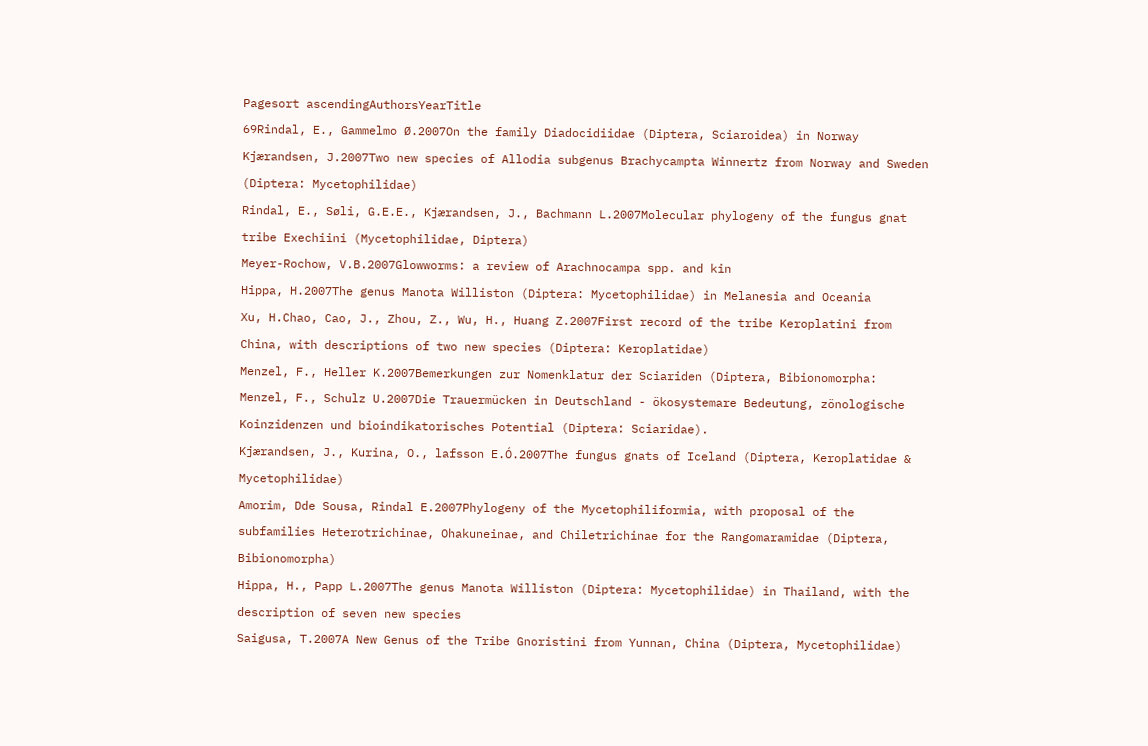Pagesort ascendingAuthorsYearTitle
69Rindal, E., Gammelmo Ø.2007On the family Diadocidiidae (Diptera, Sciaroidea) in Norway
Kjærandsen, J.2007Two new species of Allodia subgenus Brachycampta Winnertz from Norway and Sweden (Diptera: Mycetophilidae)
Rindal, E., Søli, G.E.E., Kjærandsen, J., Bachmann L.2007Molecular phylogeny of the fungus gnat tribe Exechiini (Mycetophilidae, Diptera)
Meyer-Rochow, V.B.2007Glowworms: a review of Arachnocampa spp. and kin
Hippa, H.2007The genus Manota Williston (Diptera: Mycetophilidae) in Melanesia and Oceania
Xu, H.Chao, Cao, J., Zhou, Z., Wu, H., Huang Z.2007First record of the tribe Keroplatini from China, with descriptions of two new species (Diptera: Keroplatidae)
Menzel, F., Heller K.2007Bemerkungen zur Nomenklatur der Sciariden (Diptera, Bibionomorpha:
Menzel, F., Schulz U.2007Die Trauermücken in Deutschland - ökosystemare Bedeutung, zönologische Koinzidenzen und bioindikatorisches Potential (Diptera: Sciaridae).
Kjærandsen, J., Kurina, O., lafsson E.Ó.2007The fungus gnats of Iceland (Diptera, Keroplatidae & Mycetophilidae)
Amorim, Dde Sousa, Rindal E.2007Phylogeny of the Mycetophiliformia, with proposal of the subfamilies Heterotrichinae, Ohakuneinae, and Chiletrichinae for the Rangomaramidae (Diptera, Bibionomorpha)
Hippa, H., Papp L.2007The genus Manota Williston (Diptera: Mycetophilidae) in Thailand, with the description of seven new species
Saigusa, T.2007A New Genus of the Tribe Gnoristini from Yunnan, China (Diptera, Mycetophilidae)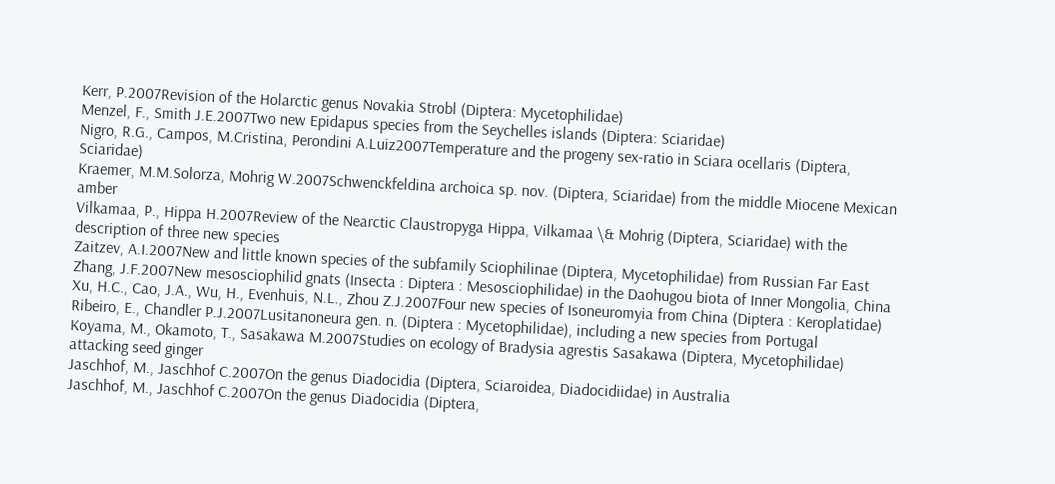Kerr, P.2007Revision of the Holarctic genus Novakia Strobl (Diptera: Mycetophilidae)
Menzel, F., Smith J.E.2007Two new Epidapus species from the Seychelles islands (Diptera: Sciaridae)
Nigro, R.G., Campos, M.Cristina, Perondini A.Luiz2007Temperature and the progeny sex-ratio in Sciara ocellaris (Diptera, Sciaridae)
Kraemer, M.M.Solorza, Mohrig W.2007Schwenckfeldina archoica sp. nov. (Diptera, Sciaridae) from the middle Miocene Mexican amber
Vilkamaa, P., Hippa H.2007Review of the Nearctic Claustropyga Hippa, Vilkamaa \& Mohrig (Diptera, Sciaridae) with the description of three new species
Zaitzev, A.I.2007New and little known species of the subfamily Sciophilinae (Diptera, Mycetophilidae) from Russian Far East
Zhang, J.F.2007New mesosciophilid gnats (Insecta : Diptera : Mesosciophilidae) in the Daohugou biota of Inner Mongolia, China
Xu, H.C., Cao, J.A., Wu, H., Evenhuis, N.L., Zhou Z.J.2007Four new species of Isoneuromyia from China (Diptera : Keroplatidae)
Ribeiro, E., Chandler P.J.2007Lusitanoneura gen. n. (Diptera : Mycetophilidae), including a new species from Portugal
Koyama, M., Okamoto, T., Sasakawa M.2007Studies on ecology of Bradysia agrestis Sasakawa (Diptera, Mycetophilidae) attacking seed ginger
Jaschhof, M., Jaschhof C.2007On the genus Diadocidia (Diptera, Sciaroidea, Diadocidiidae) in Australia
Jaschhof, M., Jaschhof C.2007On the genus Diadocidia (Diptera,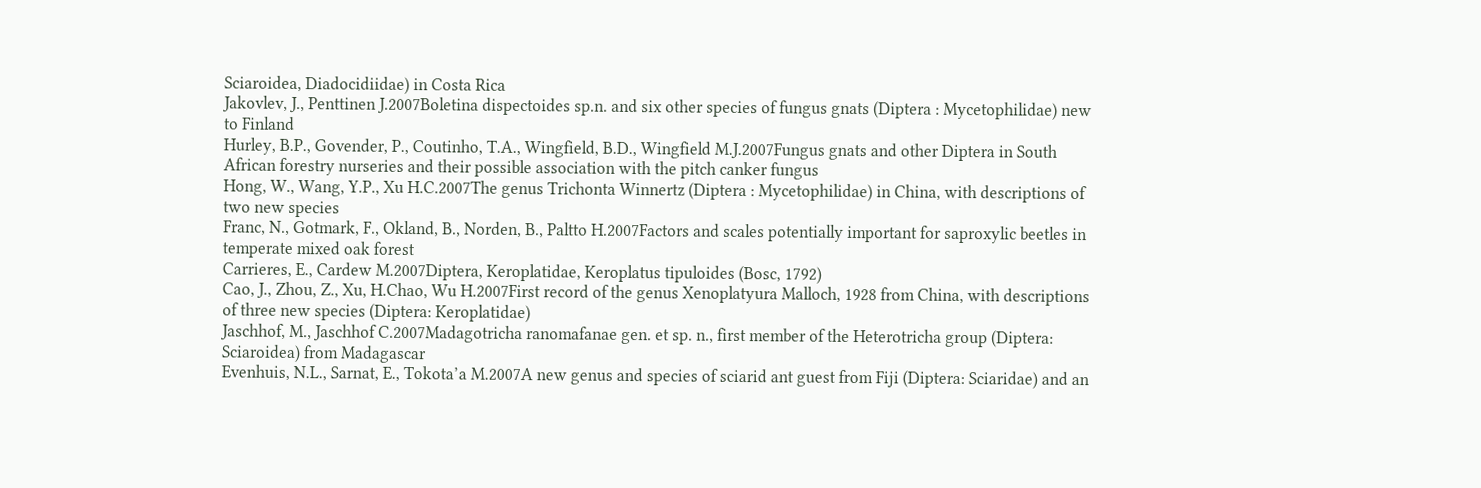Sciaroidea, Diadocidiidae) in Costa Rica
Jakovlev, J., Penttinen J.2007Boletina dispectoides sp.n. and six other species of fungus gnats (Diptera : Mycetophilidae) new to Finland
Hurley, B.P., Govender, P., Coutinho, T.A., Wingfield, B.D., Wingfield M.J.2007Fungus gnats and other Diptera in South African forestry nurseries and their possible association with the pitch canker fungus
Hong, W., Wang, Y.P., Xu H.C.2007The genus Trichonta Winnertz (Diptera : Mycetophilidae) in China, with descriptions of two new species
Franc, N., Gotmark, F., Okland, B., Norden, B., Paltto H.2007Factors and scales potentially important for saproxylic beetles in temperate mixed oak forest
Carrieres, E., Cardew M.2007Diptera, Keroplatidae, Keroplatus tipuloides (Bosc, 1792)
Cao, J., Zhou, Z., Xu, H.Chao, Wu H.2007First record of the genus Xenoplatyura Malloch, 1928 from China, with descriptions of three new species (Diptera: Keroplatidae)
Jaschhof, M., Jaschhof C.2007Madagotricha ranomafanae gen. et sp. n., first member of the Heterotricha group (Diptera: Sciaroidea) from Madagascar
Evenhuis, N.L., Sarnat, E., Tokota’a M.2007A new genus and species of sciarid ant guest from Fiji (Diptera: Sciaridae) and an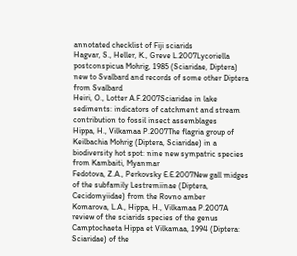annotated checklist of Fiji sciarids
Hagvar, S., Heller, K., Greve L.2007Lycoriella postconspicua Mohrig, 1985 (Sciaridae, Diptera) new to Svalbard and records of some other Diptera from Svalbard
Heiri, O., Lotter A.F.2007Sciaridae in lake sediments: indicators of catchment and stream contribution to fossil insect assemblages
Hippa, H., Vilkamaa P.2007The flagria group of Keilbachia Mohrig (Diptera, Sciaridae) in a biodiversity hot spot: nine new sympatric species from Kambaiti, Myanmar
Fedotova, Z.A., Perkovsky E.E.2007New gall midges of the subfamily Lestremiinae (Diptera, Cecidomyiidae) from the Rovno amber
Komarova, L.A., Hippa, H., Vilkamaa P.2007A review of the sciarids species of the genus Camptochaeta Hippa et Vilkamaa, 1994 (Diptera: Sciaridae) of the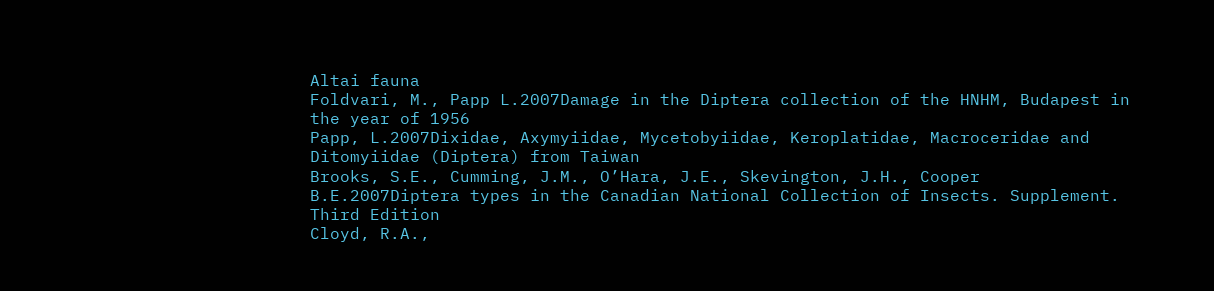Altai fauna
Foldvari, M., Papp L.2007Damage in the Diptera collection of the HNHM, Budapest in the year of 1956
Papp, L.2007Dixidae, Axymyiidae, Mycetobyiidae, Keroplatidae, Macroceridae and Ditomyiidae (Diptera) from Taiwan
Brooks, S.E., Cumming, J.M., O’Hara, J.E., Skevington, J.H., Cooper B.E.2007Diptera types in the Canadian National Collection of Insects. Supplement. Third Edition
Cloyd, R.A.,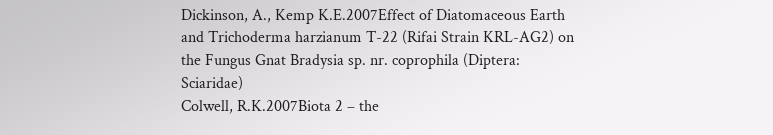Dickinson, A., Kemp K.E.2007Effect of Diatomaceous Earth and Trichoderma harzianum T-22 (Rifai Strain KRL-AG2) on the Fungus Gnat Bradysia sp. nr. coprophila (Diptera: Sciaridae)
Colwell, R.K.2007Biota 2 – the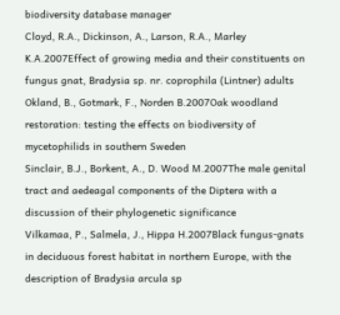biodiversity database manager
Cloyd, R.A., Dickinson, A., Larson, R.A., Marley K.A.2007Effect of growing media and their constituents on fungus gnat, Bradysia sp. nr. coprophila (Lintner) adults
Okland, B., Gotmark, F., Norden B.2007Oak woodland restoration: testing the effects on biodiversity of mycetophilids in southern Sweden
Sinclair, B.J., Borkent, A., D. Wood M.2007The male genital tract and aedeagal components of the Diptera with a discussion of their phylogenetic significance
Vilkamaa, P., Salmela, J., Hippa H.2007Black fungus-gnats in deciduous forest habitat in northern Europe, with the description of Bradysia arcula sp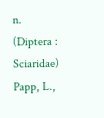n. (Diptera : Sciaridae)
Papp, L.,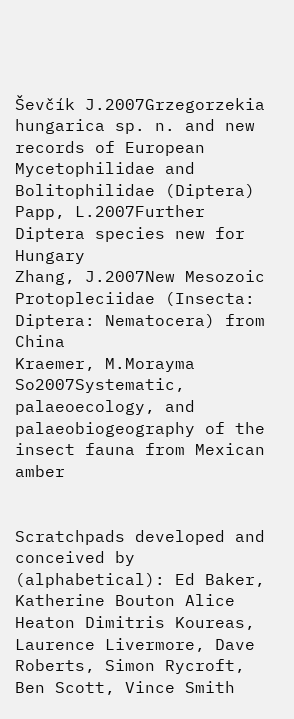Ševčík J.2007Grzegorzekia hungarica sp. n. and new records of European Mycetophilidae and Bolitophilidae (Diptera)
Papp, L.2007Further Diptera species new for Hungary
Zhang, J.2007New Mesozoic Protopleciidae (Insecta: Diptera: Nematocera) from China
Kraemer, M.Morayma So2007Systematic, palaeoecology, and palaeobiogeography of the insect fauna from Mexican amber


Scratchpads developed and conceived by (alphabetical): Ed Baker, Katherine Bouton Alice Heaton Dimitris Koureas, Laurence Livermore, Dave Roberts, Simon Rycroft, Ben Scott, Vince Smith